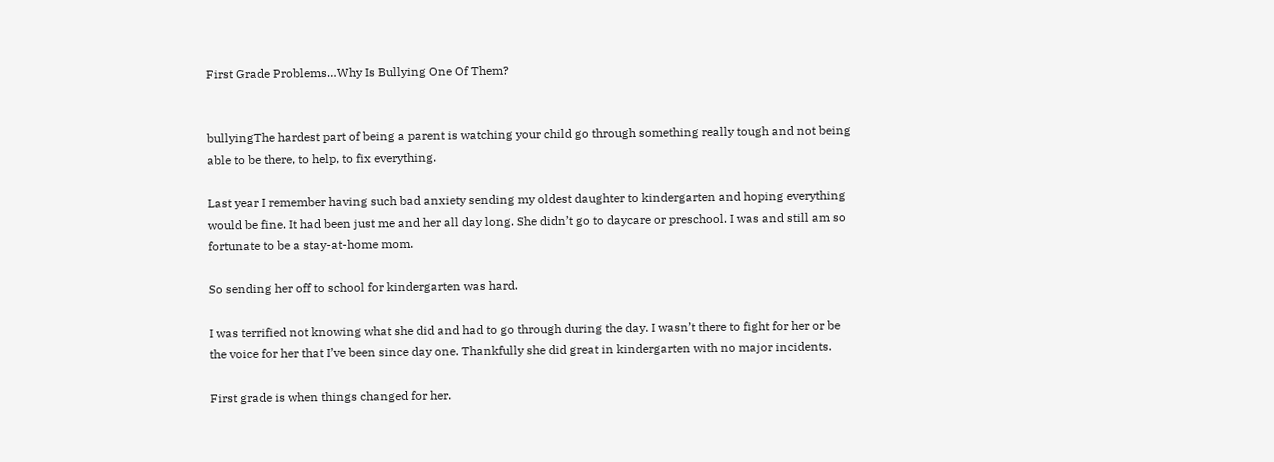First Grade Problems…Why Is Bullying One Of Them?


bullyingThe hardest part of being a parent is watching your child go through something really tough and not being able to be there, to help, to fix everything.

Last year I remember having such bad anxiety sending my oldest daughter to kindergarten and hoping everything would be fine. It had been just me and her all day long. She didn’t go to daycare or preschool. I was and still am so fortunate to be a stay-at-home mom.

So sending her off to school for kindergarten was hard.

I was terrified not knowing what she did and had to go through during the day. I wasn’t there to fight for her or be the voice for her that I’ve been since day one. Thankfully she did great in kindergarten with no major incidents.

First grade is when things changed for her.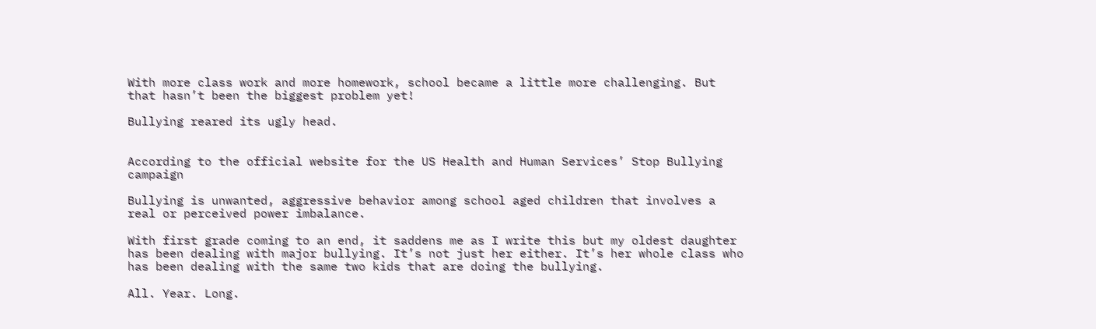With more class work and more homework, school became a little more challenging. But that hasn’t been the biggest problem yet!

Bullying reared its ugly head.


According to the official website for the US Health and Human Services’ Stop Bullying campaign

Bullying is unwanted, aggressive behavior among school aged children that involves a real or perceived power imbalance.

With first grade coming to an end, it saddens me as I write this but my oldest daughter has been dealing with major bullying. It’s not just her either. It’s her whole class who has been dealing with the same two kids that are doing the bullying.

All. Year. Long.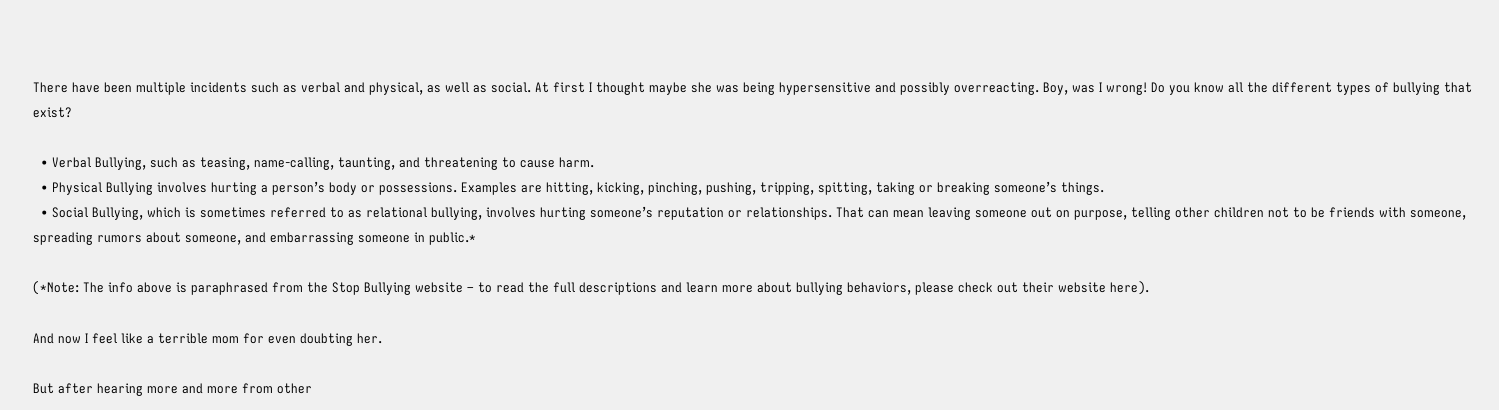There have been multiple incidents such as verbal and physical, as well as social. At first I thought maybe she was being hypersensitive and possibly overreacting. Boy, was I wrong! Do you know all the different types of bullying that exist?

  • Verbal Bullying, such as teasing, name-calling, taunting, and threatening to cause harm.
  • Physical Bullying involves hurting a person’s body or possessions. Examples are hitting, kicking, pinching, pushing, tripping, spitting, taking or breaking someone’s things.
  • Social Bullying, which is sometimes referred to as relational bullying, involves hurting someone’s reputation or relationships. That can mean leaving someone out on purpose, telling other children not to be friends with someone, spreading rumors about someone, and embarrassing someone in public.*

(*Note: The info above is paraphrased from the Stop Bullying website – to read the full descriptions and learn more about bullying behaviors, please check out their website here).

And now I feel like a terrible mom for even doubting her.

But after hearing more and more from other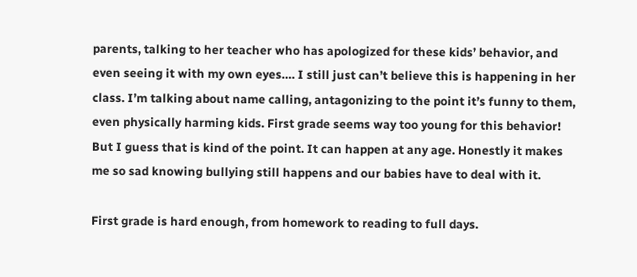parents, talking to her teacher who has apologized for these kids’ behavior, and even seeing it with my own eyes…. I still just can’t believe this is happening in her class. I’m talking about name calling, antagonizing to the point it’s funny to them, even physically harming kids. First grade seems way too young for this behavior! But I guess that is kind of the point. It can happen at any age. Honestly it makes me so sad knowing bullying still happens and our babies have to deal with it.

First grade is hard enough, from homework to reading to full days.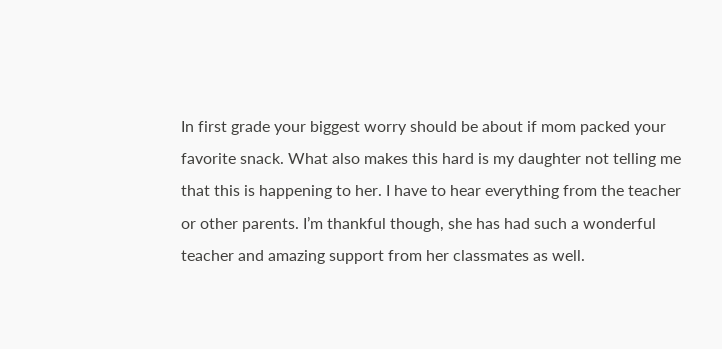In first grade your biggest worry should be about if mom packed your favorite snack. What also makes this hard is my daughter not telling me that this is happening to her. I have to hear everything from the teacher or other parents. I’m thankful though, she has had such a wonderful teacher and amazing support from her classmates as well.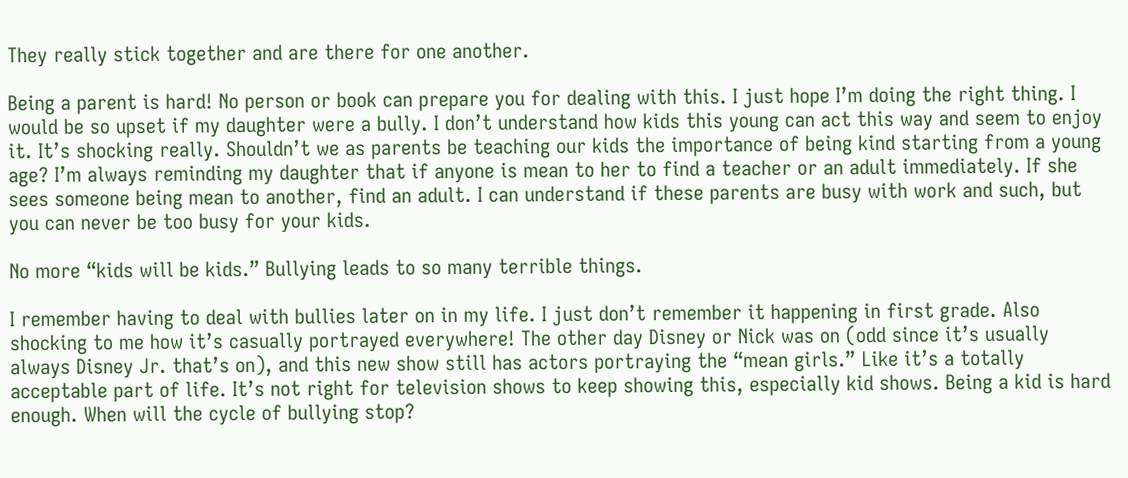They really stick together and are there for one another.

Being a parent is hard! No person or book can prepare you for dealing with this. I just hope I’m doing the right thing. I would be so upset if my daughter were a bully. I don’t understand how kids this young can act this way and seem to enjoy it. It’s shocking really. Shouldn’t we as parents be teaching our kids the importance of being kind starting from a young age? I’m always reminding my daughter that if anyone is mean to her to find a teacher or an adult immediately. If she sees someone being mean to another, find an adult. I can understand if these parents are busy with work and such, but you can never be too busy for your kids.

No more “kids will be kids.” Bullying leads to so many terrible things.

I remember having to deal with bullies later on in my life. I just don’t remember it happening in first grade. Also shocking to me how it’s casually portrayed everywhere! The other day Disney or Nick was on (odd since it’s usually always Disney Jr. that’s on), and this new show still has actors portraying the “mean girls.” Like it’s a totally acceptable part of life. It’s not right for television shows to keep showing this, especially kid shows. Being a kid is hard enough. When will the cycle of bullying stop?